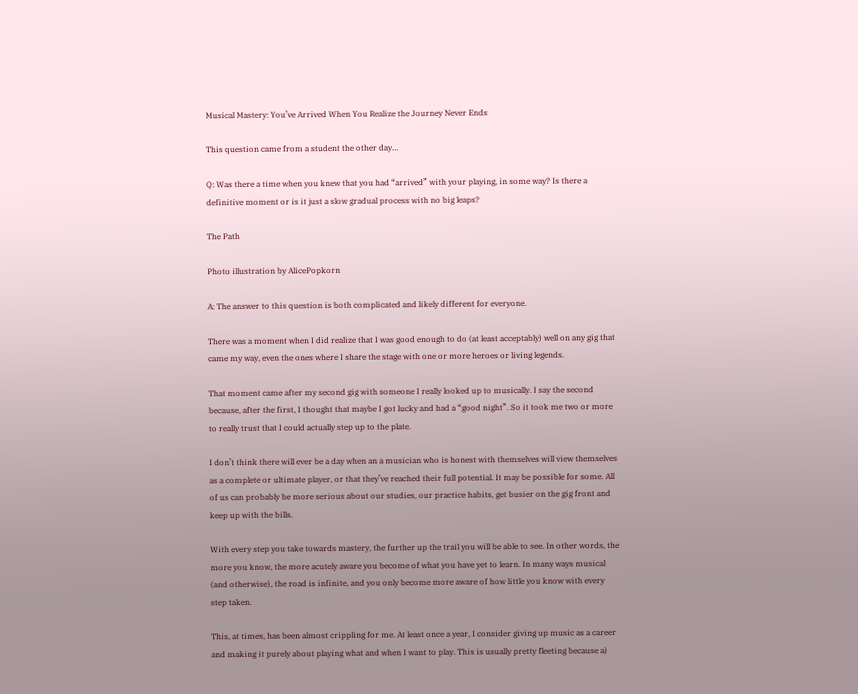Musical Mastery: You’ve Arrived When You Realize the Journey Never Ends

This question came from a student the other day…

Q: Was there a time when you knew that you had “arrived” with your playing, in some way? Is there a definitive moment or is it just a slow gradual process with no big leaps?

The Path

Photo illustration by AlicePopkorn

A: The answer to this question is both complicated and likely different for everyone.

There was a moment when I did realize that I was good enough to do (at least acceptably) well on any gig that came my way, even the ones where I share the stage with one or more heroes or living legends.

That moment came after my second gig with someone I really looked up to musically. I say the second because, after the first, I thought that maybe I got lucky and had a “good night”. So it took me two or more to really trust that I could actually step up to the plate.

I don’t think there will ever be a day when an a musician who is honest with themselves will view themselves as a complete or ultimate player, or that they’ve reached their full potential. It may be possible for some. All of us can probably be more serious about our studies, our practice habits, get busier on the gig front and keep up with the bills.

With every step you take towards mastery, the further up the trail you will be able to see. In other words, the more you know, the more acutely aware you become of what you have yet to learn. In many ways musical (and otherwise), the road is infinite, and you only become more aware of how little you know with every step taken.

This, at times, has been almost crippling for me. At least once a year, I consider giving up music as a career and making it purely about playing what and when I want to play. This is usually pretty fleeting because a)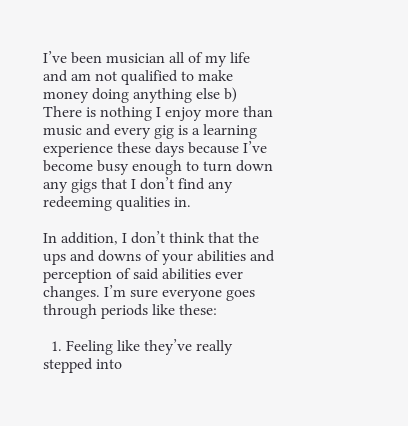I’ve been musician all of my life and am not qualified to make money doing anything else b) There is nothing I enjoy more than music and every gig is a learning experience these days because I’ve become busy enough to turn down any gigs that I don’t find any redeeming qualities in.

In addition, I don’t think that the ups and downs of your abilities and perception of said abilities ever changes. I’m sure everyone goes through periods like these:

  1. Feeling like they’ve really stepped into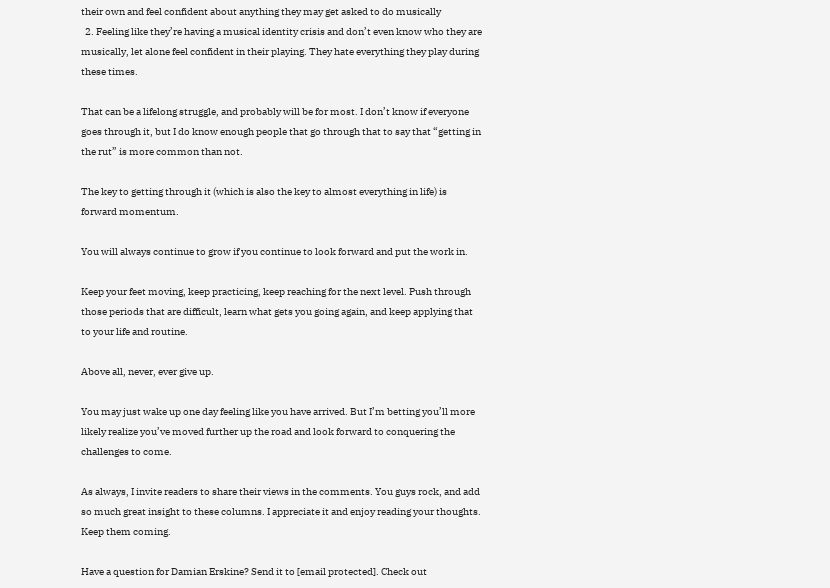their own and feel confident about anything they may get asked to do musically
  2. Feeling like they’re having a musical identity crisis and don’t even know who they are musically, let alone feel confident in their playing. They hate everything they play during these times.

That can be a lifelong struggle, and probably will be for most. I don’t know if everyone goes through it, but I do know enough people that go through that to say that “getting in the rut” is more common than not.

The key to getting through it (which is also the key to almost everything in life) is forward momentum.

You will always continue to grow if you continue to look forward and put the work in.

Keep your feet moving, keep practicing, keep reaching for the next level. Push through those periods that are difficult, learn what gets you going again, and keep applying that to your life and routine.

Above all, never, ever give up.

You may just wake up one day feeling like you have arrived. But I’m betting you’ll more likely realize you’ve moved further up the road and look forward to conquering the challenges to come.

As always, I invite readers to share their views in the comments. You guys rock, and add so much great insight to these columns. I appreciate it and enjoy reading your thoughts. Keep them coming.

Have a question for Damian Erskine? Send it to [email protected]. Check out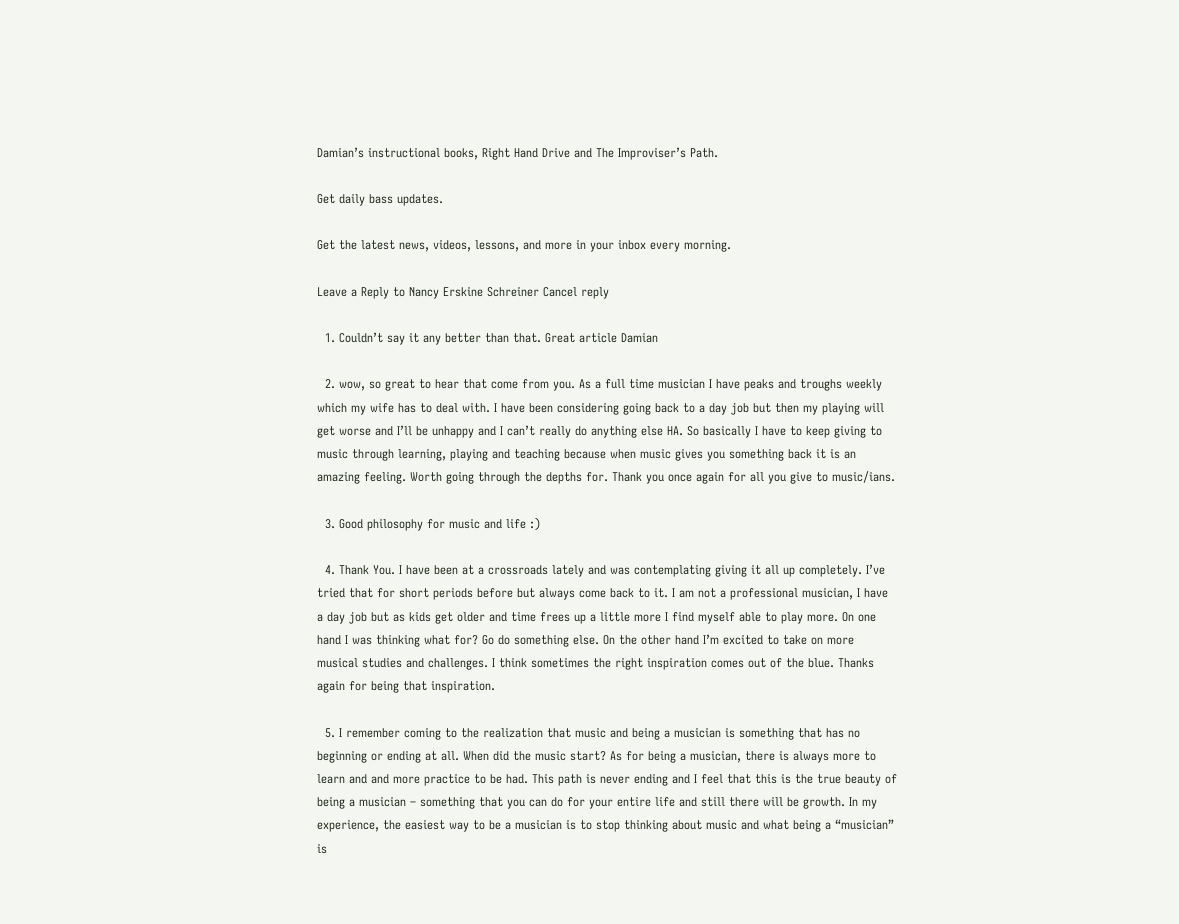Damian’s instructional books, Right Hand Drive and The Improviser’s Path.

Get daily bass updates.

Get the latest news, videos, lessons, and more in your inbox every morning.

Leave a Reply to Nancy Erskine Schreiner Cancel reply

  1. Couldn’t say it any better than that. Great article Damian

  2. wow, so great to hear that come from you. As a full time musician I have peaks and troughs weekly which my wife has to deal with. I have been considering going back to a day job but then my playing will get worse and I’ll be unhappy and I can’t really do anything else HA. So basically I have to keep giving to music through learning, playing and teaching because when music gives you something back it is an amazing feeling. Worth going through the depths for. Thank you once again for all you give to music/ians.

  3. Good philosophy for music and life :)

  4. Thank You. I have been at a crossroads lately and was contemplating giving it all up completely. I’ve tried that for short periods before but always come back to it. I am not a professional musician, I have a day job but as kids get older and time frees up a little more I find myself able to play more. On one hand I was thinking what for? Go do something else. On the other hand I’m excited to take on more musical studies and challenges. I think sometimes the right inspiration comes out of the blue. Thanks again for being that inspiration.

  5. I remember coming to the realization that music and being a musician is something that has no beginning or ending at all. When did the music start? As for being a musician, there is always more to learn and and more practice to be had. This path is never ending and I feel that this is the true beauty of being a musician – something that you can do for your entire life and still there will be growth. In my experience, the easiest way to be a musician is to stop thinking about music and what being a “musician” is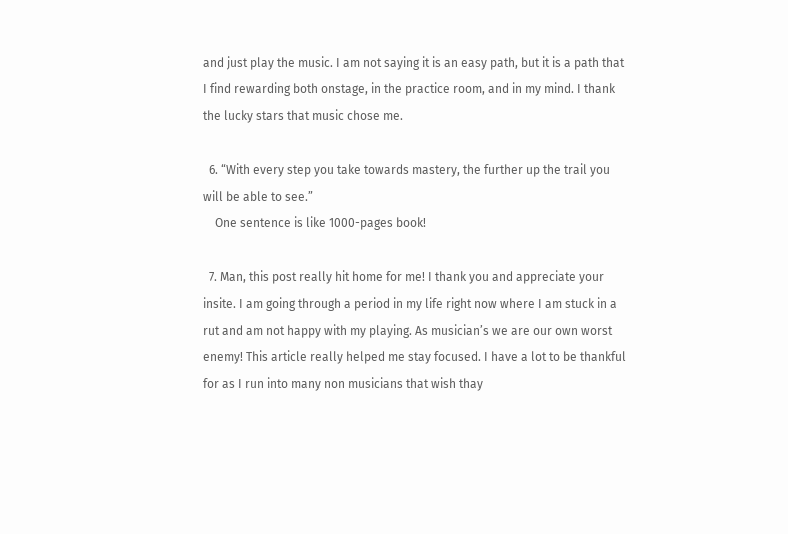and just play the music. I am not saying it is an easy path, but it is a path that I find rewarding both onstage, in the practice room, and in my mind. I thank the lucky stars that music chose me.

  6. “With every step you take towards mastery, the further up the trail you will be able to see.”
    One sentence is like 1000-pages book!

  7. Man, this post really hit home for me! I thank you and appreciate your insite. I am going through a period in my life right now where I am stuck in a rut and am not happy with my playing. As musician’s we are our own worst enemy! This article really helped me stay focused. I have a lot to be thankful for as I run into many non musicians that wish thay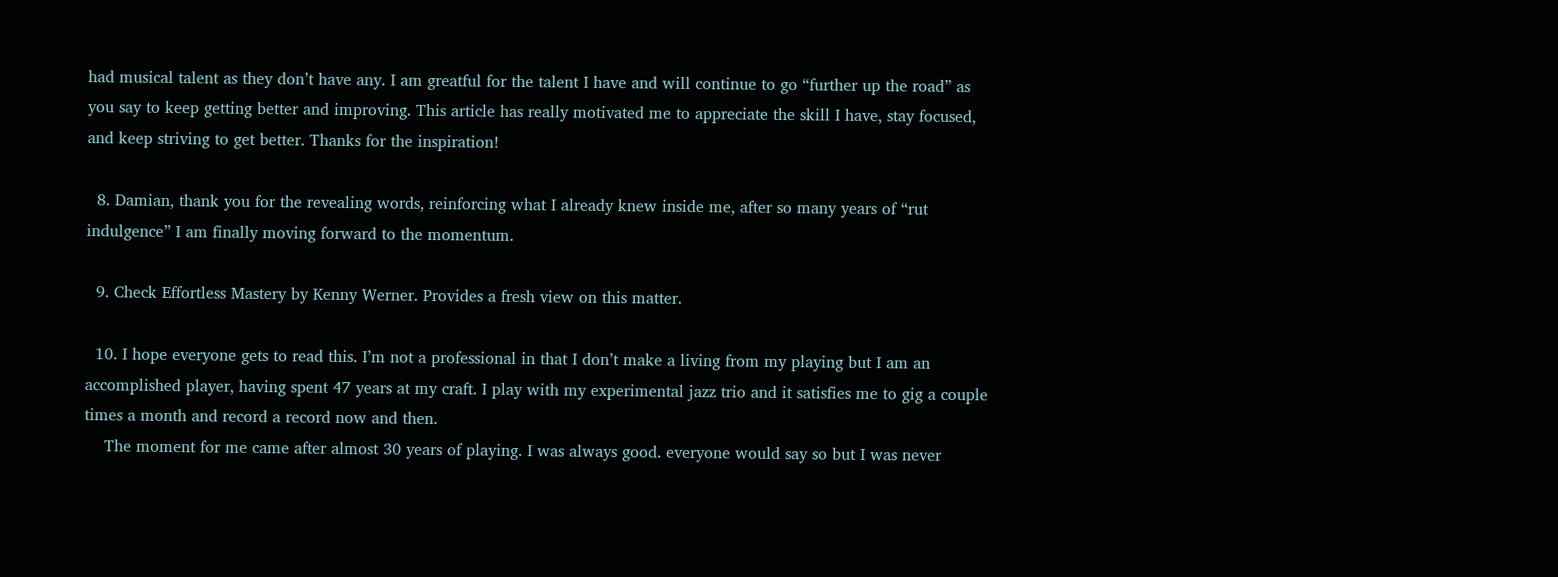had musical talent as they don’t have any. I am greatful for the talent I have and will continue to go “further up the road” as you say to keep getting better and improving. This article has really motivated me to appreciate the skill I have, stay focused, and keep striving to get better. Thanks for the inspiration!

  8. Damian, thank you for the revealing words, reinforcing what I already knew inside me, after so many years of “rut indulgence” I am finally moving forward to the momentum.

  9. Check Effortless Mastery by Kenny Werner. Provides a fresh view on this matter.

  10. I hope everyone gets to read this. I’m not a professional in that I don’t make a living from my playing but I am an accomplished player, having spent 47 years at my craft. I play with my experimental jazz trio and it satisfies me to gig a couple times a month and record a record now and then.
    The moment for me came after almost 30 years of playing. I was always good. everyone would say so but I was never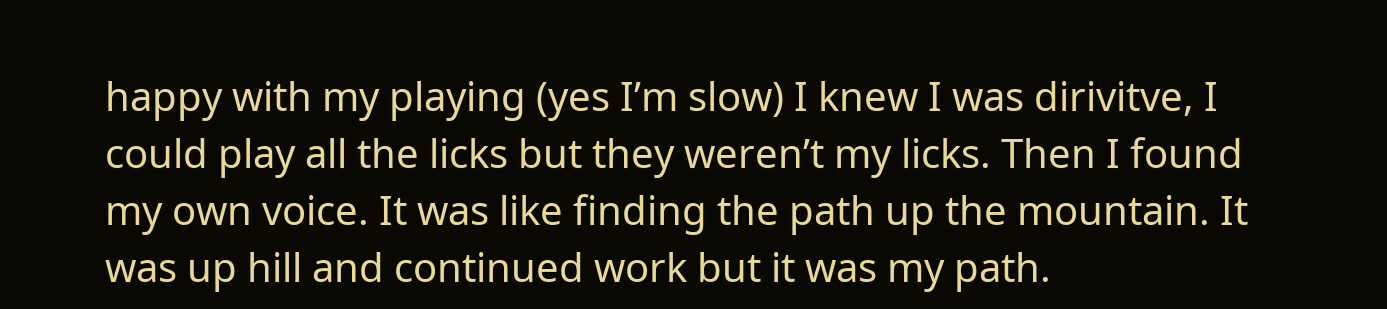happy with my playing (yes I’m slow) I knew I was dirivitve, I could play all the licks but they weren’t my licks. Then I found my own voice. It was like finding the path up the mountain. It was up hill and continued work but it was my path.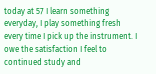today at 57 I learn something everyday, I play something fresh every time I pick up the instrument. I owe the satisfaction I feel to continued study and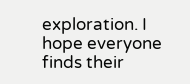exploration. I hope everyone finds their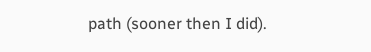path (sooner then I did).